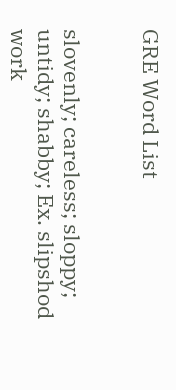GRE Word List


slovenly; careless; sloppy; untidy; shabby; Ex. slipshod work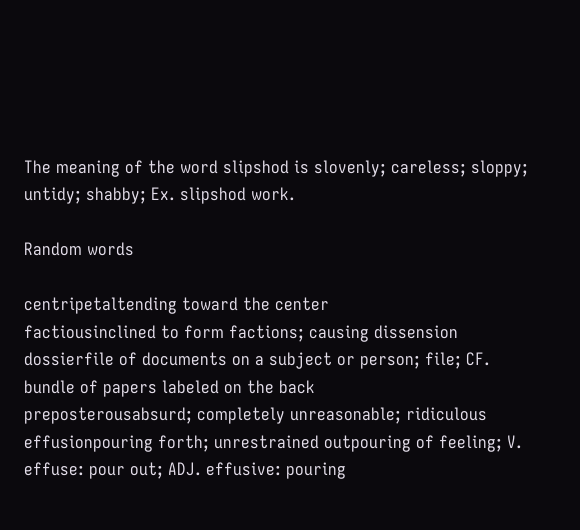The meaning of the word slipshod is slovenly; careless; sloppy; untidy; shabby; Ex. slipshod work.

Random words

centripetaltending toward the center
factiousinclined to form factions; causing dissension
dossierfile of documents on a subject or person; file; CF. bundle of papers labeled on the back
preposterousabsurd; completely unreasonable; ridiculous
effusionpouring forth; unrestrained outpouring of feeling; V. effuse: pour out; ADJ. effusive: pouring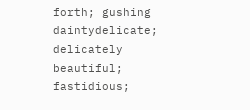forth; gushing
daintydelicate; delicately beautiful; fastidious;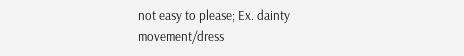not easy to please; Ex. dainty movement/dress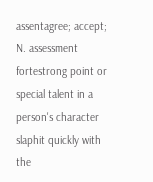assentagree; accept; N. assessment
fortestrong point or special talent in a person's character
slaphit quickly with the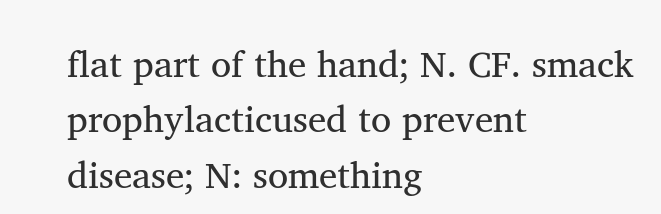flat part of the hand; N. CF. smack
prophylacticused to prevent disease; N: something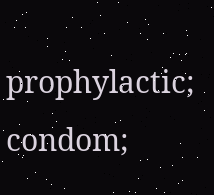prophylactic; condom;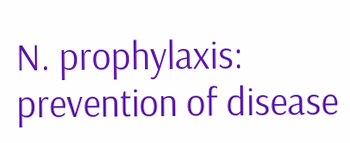N. prophylaxis: prevention of disease